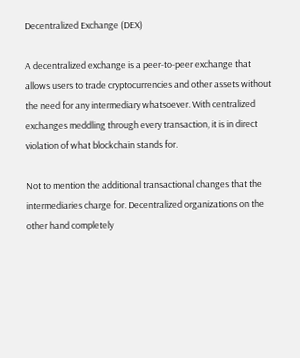Decentralized Exchange (DEX)

A decentralized exchange is a peer-to-peer exchange that allows users to trade cryptocurrencies and other assets without the need for any intermediary whatsoever. With centralized exchanges meddling through every transaction, it is in direct violation of what blockchain stands for.

Not to mention the additional transactional changes that the intermediaries charge for. Decentralized organizations on the other hand completely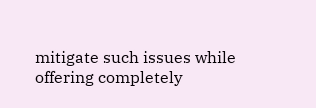mitigate such issues while offering completely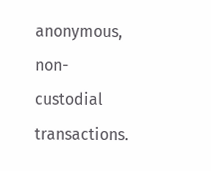anonymous, non-custodial transactions.